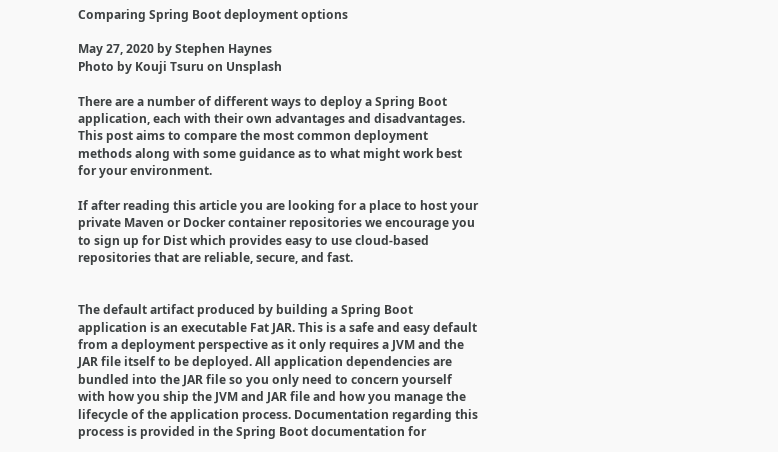Comparing Spring Boot deployment options

May 27, 2020 by Stephen Haynes
Photo by Kouji Tsuru on Unsplash

There are a number of different ways to deploy a Spring Boot application, each with their own advantages and disadvantages. This post aims to compare the most common deployment methods along with some guidance as to what might work best for your environment.

If after reading this article you are looking for a place to host your private Maven or Docker container repositories we encourage you to sign up for Dist which provides easy to use cloud-based repositories that are reliable, secure, and fast.


The default artifact produced by building a Spring Boot application is an executable Fat JAR. This is a safe and easy default from a deployment perspective as it only requires a JVM and the JAR file itself to be deployed. All application dependencies are bundled into the JAR file so you only need to concern yourself with how you ship the JVM and JAR file and how you manage the lifecycle of the application process. Documentation regarding this process is provided in the Spring Boot documentation for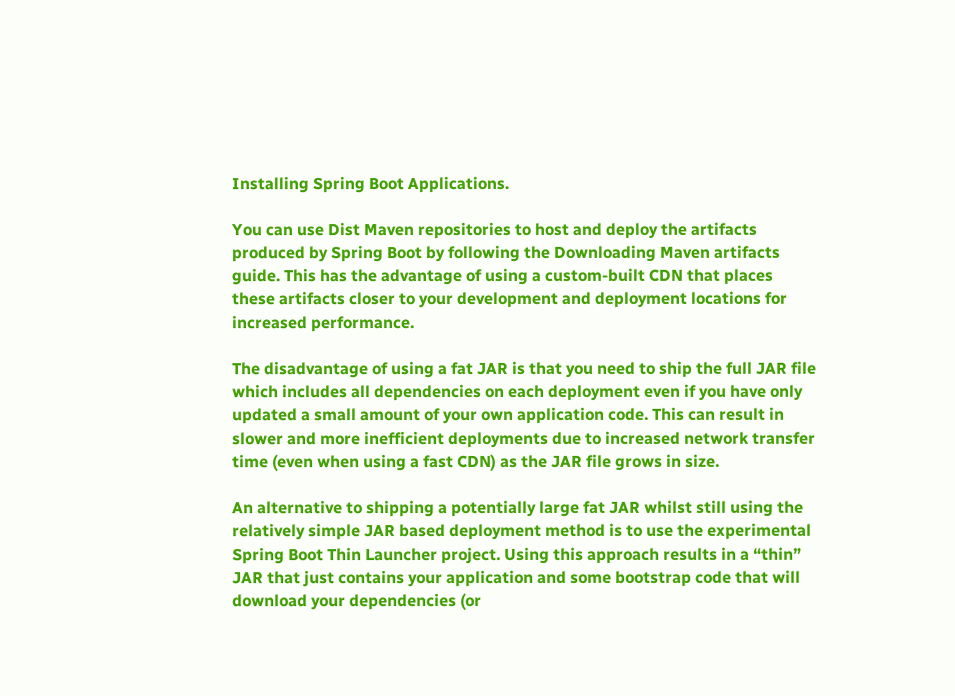Installing Spring Boot Applications.

You can use Dist Maven repositories to host and deploy the artifacts produced by Spring Boot by following the Downloading Maven artifacts guide. This has the advantage of using a custom-built CDN that places these artifacts closer to your development and deployment locations for increased performance.

The disadvantage of using a fat JAR is that you need to ship the full JAR file which includes all dependencies on each deployment even if you have only updated a small amount of your own application code. This can result in slower and more inefficient deployments due to increased network transfer time (even when using a fast CDN) as the JAR file grows in size.

An alternative to shipping a potentially large fat JAR whilst still using the relatively simple JAR based deployment method is to use the experimental Spring Boot Thin Launcher project. Using this approach results in a “thin” JAR that just contains your application and some bootstrap code that will download your dependencies (or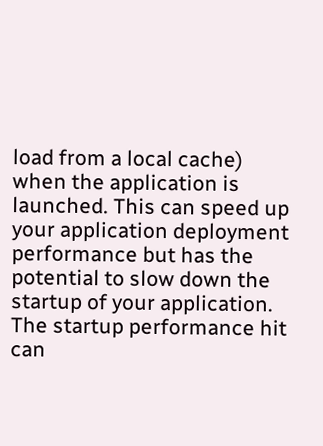load from a local cache) when the application is launched. This can speed up your application deployment performance but has the potential to slow down the startup of your application. The startup performance hit can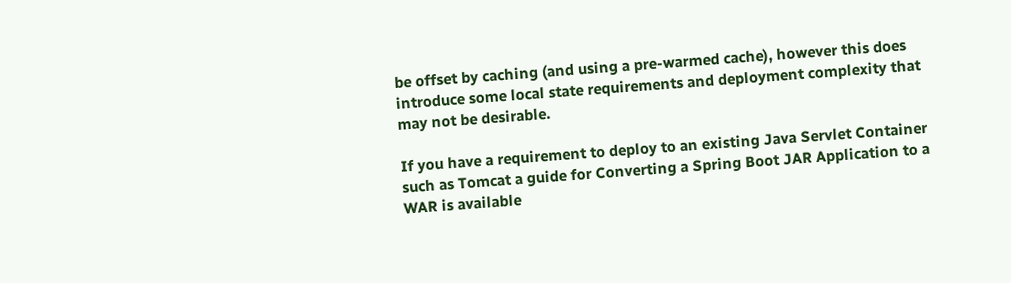be offset by caching (and using a pre-warmed cache), however this does introduce some local state requirements and deployment complexity that may not be desirable.

If you have a requirement to deploy to an existing Java Servlet Container such as Tomcat a guide for Converting a Spring Boot JAR Application to a WAR is available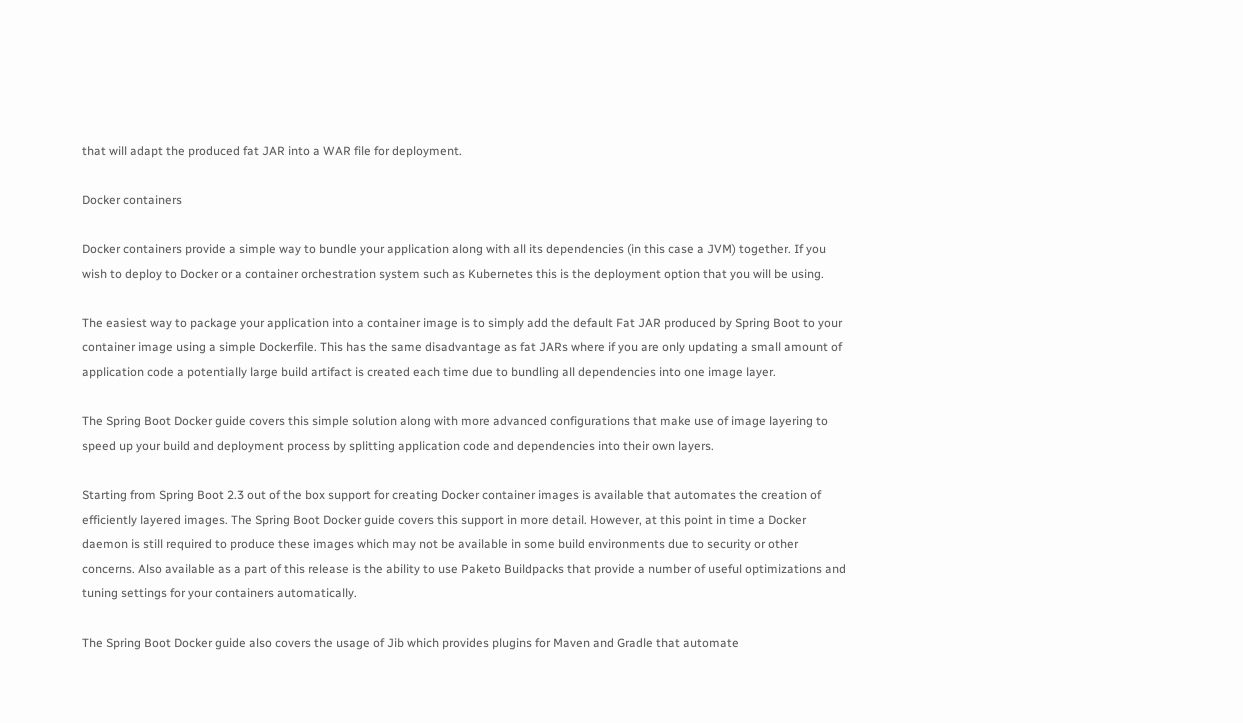that will adapt the produced fat JAR into a WAR file for deployment.

Docker containers

Docker containers provide a simple way to bundle your application along with all its dependencies (in this case a JVM) together. If you wish to deploy to Docker or a container orchestration system such as Kubernetes this is the deployment option that you will be using.

The easiest way to package your application into a container image is to simply add the default Fat JAR produced by Spring Boot to your container image using a simple Dockerfile. This has the same disadvantage as fat JARs where if you are only updating a small amount of application code a potentially large build artifact is created each time due to bundling all dependencies into one image layer.

The Spring Boot Docker guide covers this simple solution along with more advanced configurations that make use of image layering to speed up your build and deployment process by splitting application code and dependencies into their own layers.

Starting from Spring Boot 2.3 out of the box support for creating Docker container images is available that automates the creation of efficiently layered images. The Spring Boot Docker guide covers this support in more detail. However, at this point in time a Docker daemon is still required to produce these images which may not be available in some build environments due to security or other concerns. Also available as a part of this release is the ability to use Paketo Buildpacks that provide a number of useful optimizations and tuning settings for your containers automatically.

The Spring Boot Docker guide also covers the usage of Jib which provides plugins for Maven and Gradle that automate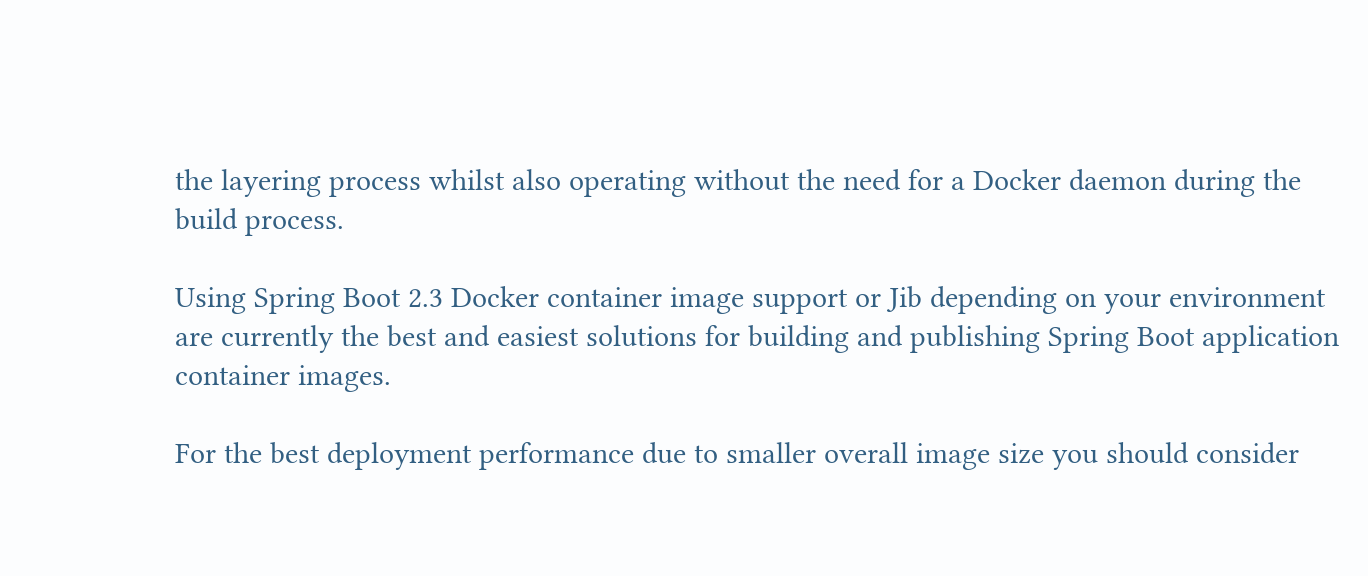the layering process whilst also operating without the need for a Docker daemon during the build process.

Using Spring Boot 2.3 Docker container image support or Jib depending on your environment are currently the best and easiest solutions for building and publishing Spring Boot application container images.

For the best deployment performance due to smaller overall image size you should consider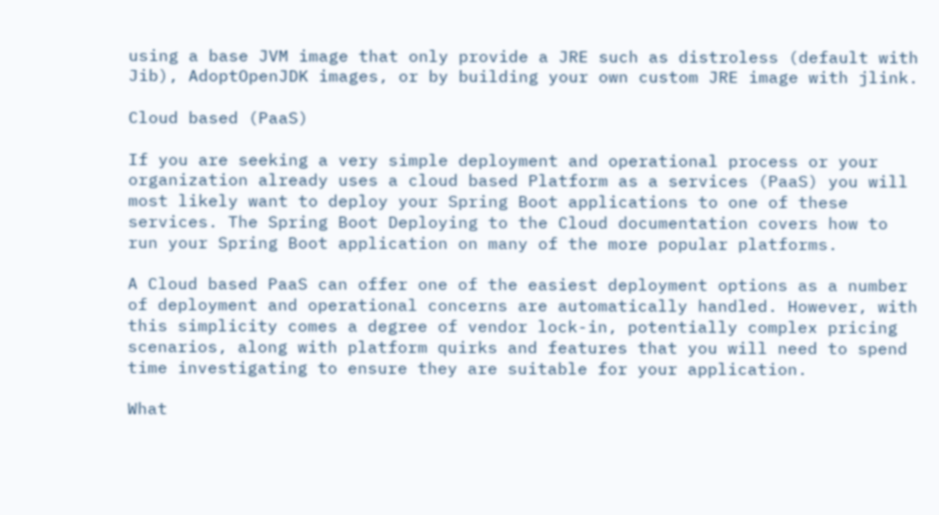using a base JVM image that only provide a JRE such as distroless (default with Jib), AdoptOpenJDK images, or by building your own custom JRE image with jlink.

Cloud based (PaaS)

If you are seeking a very simple deployment and operational process or your organization already uses a cloud based Platform as a services (PaaS) you will most likely want to deploy your Spring Boot applications to one of these services. The Spring Boot Deploying to the Cloud documentation covers how to run your Spring Boot application on many of the more popular platforms.

A Cloud based PaaS can offer one of the easiest deployment options as a number of deployment and operational concerns are automatically handled. However, with this simplicity comes a degree of vendor lock-in, potentially complex pricing scenarios, along with platform quirks and features that you will need to spend time investigating to ensure they are suitable for your application.

What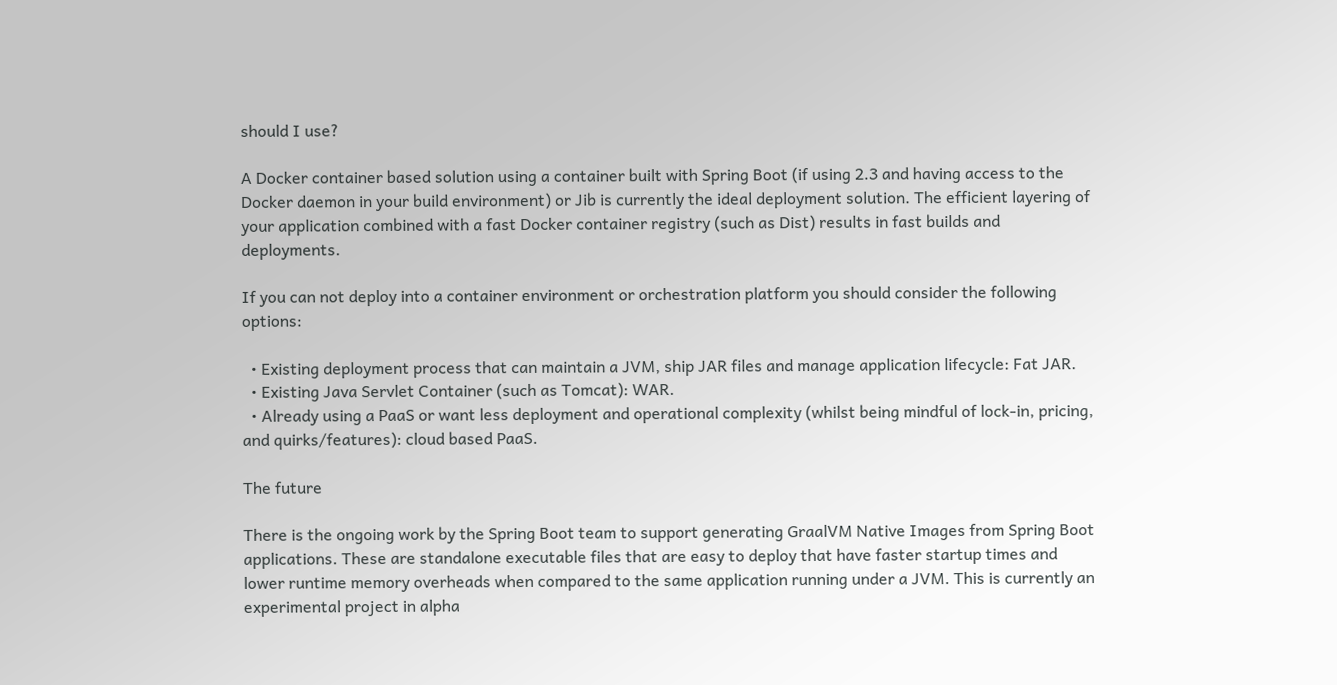should I use?

A Docker container based solution using a container built with Spring Boot (if using 2.3 and having access to the Docker daemon in your build environment) or Jib is currently the ideal deployment solution. The efficient layering of your application combined with a fast Docker container registry (such as Dist) results in fast builds and deployments.

If you can not deploy into a container environment or orchestration platform you should consider the following options:

  • Existing deployment process that can maintain a JVM, ship JAR files and manage application lifecycle: Fat JAR.
  • Existing Java Servlet Container (such as Tomcat): WAR.
  • Already using a PaaS or want less deployment and operational complexity (whilst being mindful of lock-in, pricing, and quirks/features): cloud based PaaS.

The future

There is the ongoing work by the Spring Boot team to support generating GraalVM Native Images from Spring Boot applications. These are standalone executable files that are easy to deploy that have faster startup times and lower runtime memory overheads when compared to the same application running under a JVM. This is currently an experimental project in alpha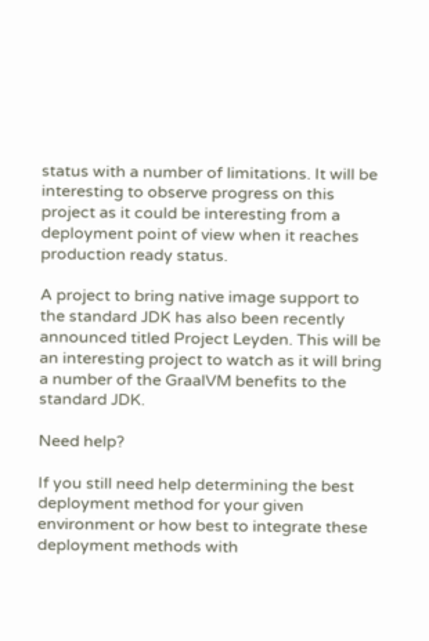status with a number of limitations. It will be interesting to observe progress on this project as it could be interesting from a deployment point of view when it reaches production ready status.

A project to bring native image support to the standard JDK has also been recently announced titled Project Leyden. This will be an interesting project to watch as it will bring a number of the GraalVM benefits to the standard JDK.

Need help?

If you still need help determining the best deployment method for your given environment or how best to integrate these deployment methods with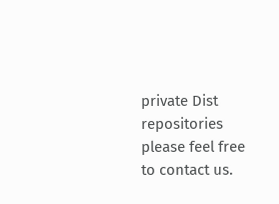private Dist repositories please feel free to contact us.